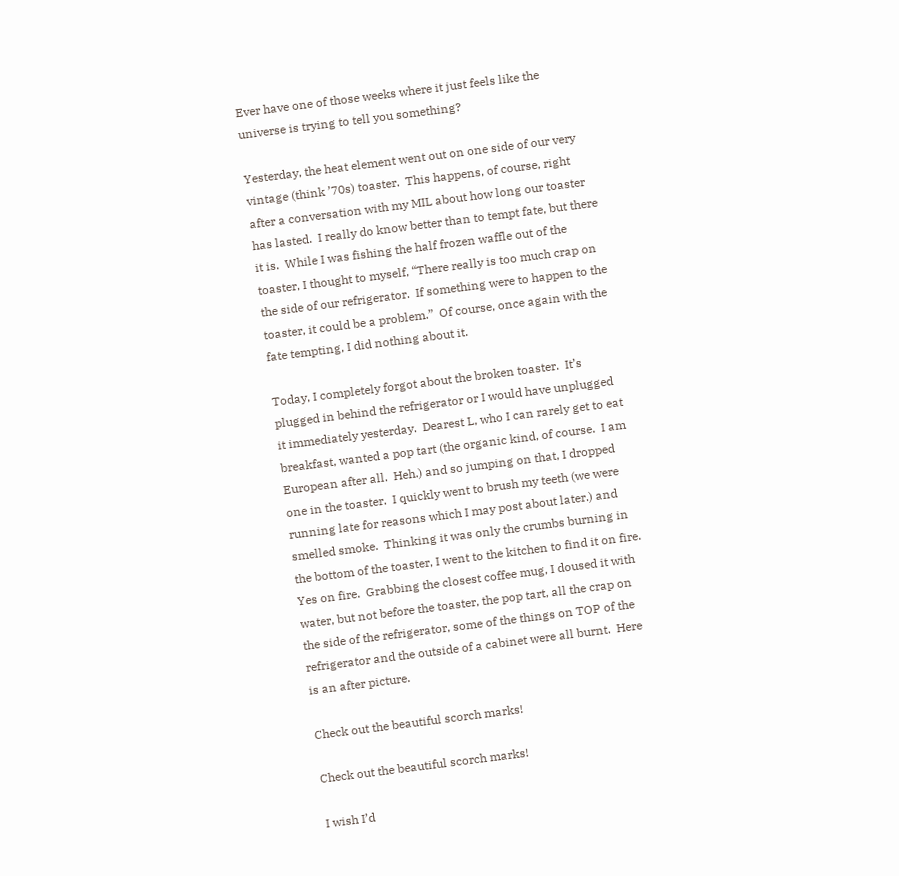Ever have one of those weeks where it just feels like the universe is trying to tell you something?

Yesterday, the heat element went out on one side of our very vintage (think ’70s) toaster.  This happens, of course, right after a conversation with my MIL about how long our toaster has lasted.  I really do know better than to tempt fate, but there it is.  While I was fishing the half frozen waffle out of the toaster, I thought to myself, “There really is too much crap on the side of our refrigerator.  If something were to happen to the toaster, it could be a problem.”  Of course, once again with the fate tempting, I did nothing about it.

Today, I completely forgot about the broken toaster.  It’s plugged in behind the refrigerator or I would have unplugged it immediately yesterday.  Dearest L, who I can rarely get to eat breakfast, wanted a pop tart (the organic kind, of course.  I am European after all.  Heh.) and so jumping on that, I dropped one in the toaster.  I quickly went to brush my teeth (we were running late for reasons which I may post about later.) and smelled smoke.  Thinking it was only the crumbs burning in the bottom of the toaster, I went to the kitchen to find it on fire.  Yes on fire.  Grabbing the closest coffee mug, I doused it with water, but not before the toaster, the pop tart, all the crap on the side of the refrigerator, some of the things on TOP of the refrigerator and the outside of a cabinet were all burnt.  Here is an after picture.

Check out the beautiful scorch marks!

Check out the beautiful scorch marks!

I wish I’d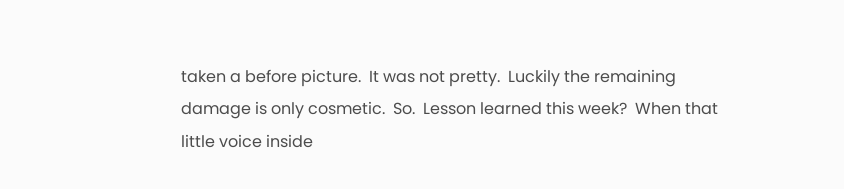taken a before picture.  It was not pretty.  Luckily the remaining damage is only cosmetic.  So.  Lesson learned this week?  When that little voice inside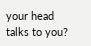your head talks to you?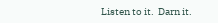Listen to it.  Darn it.